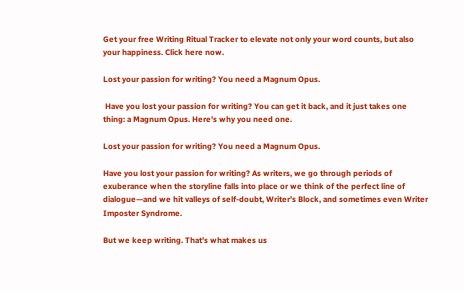Get your free Writing Ritual Tracker to elevate not only your word counts, but also your happiness. Click here now.

Lost your passion for writing? You need a Magnum Opus.

 Have you lost your passion for writing? You can get it back, and it just takes one thing: a Magnum Opus. Here's why you need one.

Lost your passion for writing? You need a Magnum Opus.

Have you lost your passion for writing? As writers, we go through periods of exuberance when the storyline falls into place or we think of the perfect line of dialogue—and we hit valleys of self-doubt, Writer’s Block, and sometimes even Writer Imposter Syndrome.

But we keep writing. That’s what makes us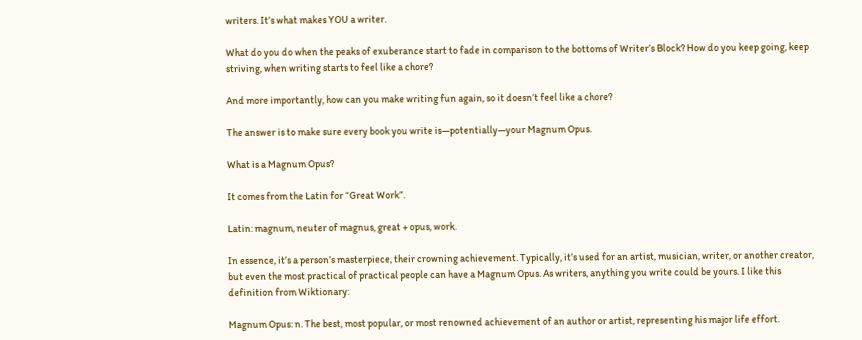writers. It’s what makes YOU a writer.

What do you do when the peaks of exuberance start to fade in comparison to the bottoms of Writer’s Block? How do you keep going, keep striving, when writing starts to feel like a chore?

And more importantly, how can you make writing fun again, so it doesn’t feel like a chore?

The answer is to make sure every book you write is—potentially—your Magnum Opus.

What is a Magnum Opus?

It comes from the Latin for “Great Work”.

Latin: magnum, neuter of magnus, great + opus, work.

In essence, it’s a person’s masterpiece, their crowning achievement. Typically, it’s used for an artist, musician, writer, or another creator, but even the most practical of practical people can have a Magnum Opus. As writers, anything you write could be yours. I like this definition from Wiktionary:

Magnum Opus: n. The best, most popular, or most renowned achievement of an author or artist, representing his major life effort.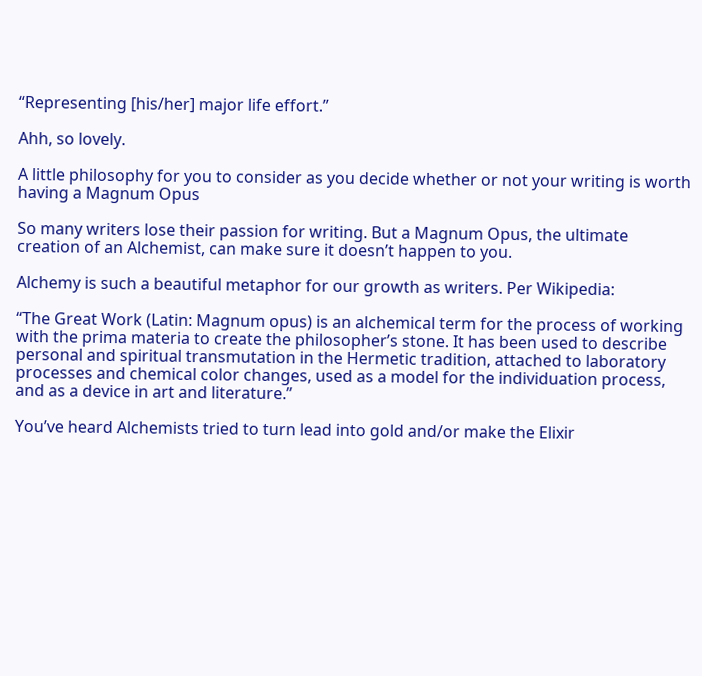“Representing [his/her] major life effort.”

Ahh, so lovely.

A little philosophy for you to consider as you decide whether or not your writing is worth having a Magnum Opus

So many writers lose their passion for writing. But a Magnum Opus, the ultimate creation of an Alchemist, can make sure it doesn’t happen to you.

Alchemy is such a beautiful metaphor for our growth as writers. Per Wikipedia:

“The Great Work (Latin: Magnum opus) is an alchemical term for the process of working with the prima materia to create the philosopher’s stone. It has been used to describe personal and spiritual transmutation in the Hermetic tradition, attached to laboratory processes and chemical color changes, used as a model for the individuation process, and as a device in art and literature.”

You’ve heard Alchemists tried to turn lead into gold and/or make the Elixir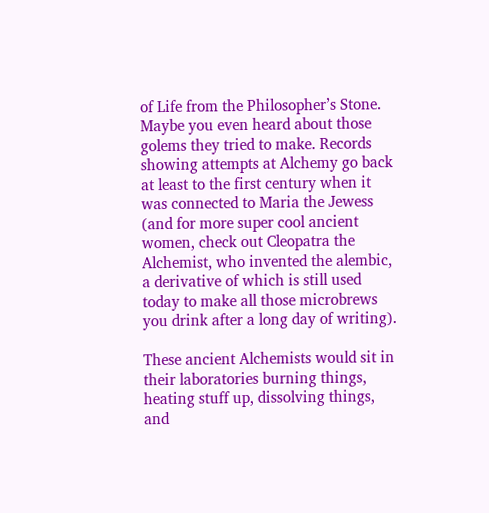of Life from the Philosopher’s Stone. Maybe you even heard about those golems they tried to make. Records showing attempts at Alchemy go back at least to the first century when it was connected to Maria the Jewess (and for more super cool ancient women, check out Cleopatra the Alchemist, who invented the alembic, a derivative of which is still used today to make all those microbrews you drink after a long day of writing).

These ancient Alchemists would sit in their laboratories burning things, heating stuff up, dissolving things, and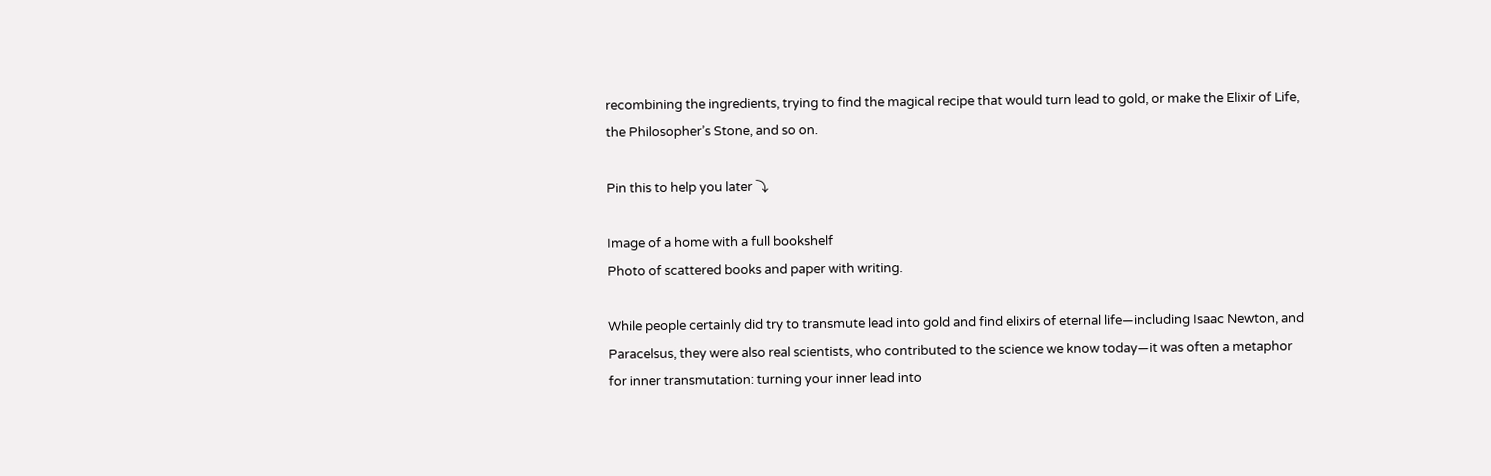recombining the ingredients, trying to find the magical recipe that would turn lead to gold, or make the Elixir of Life, the Philosopher’s Stone, and so on.

Pin this to help you later ⤵

Image of a home with a full bookshelf
Photo of scattered books and paper with writing.

While people certainly did try to transmute lead into gold and find elixirs of eternal life—including Isaac Newton, and Paracelsus, they were also real scientists, who contributed to the science we know today—it was often a metaphor for inner transmutation: turning your inner lead into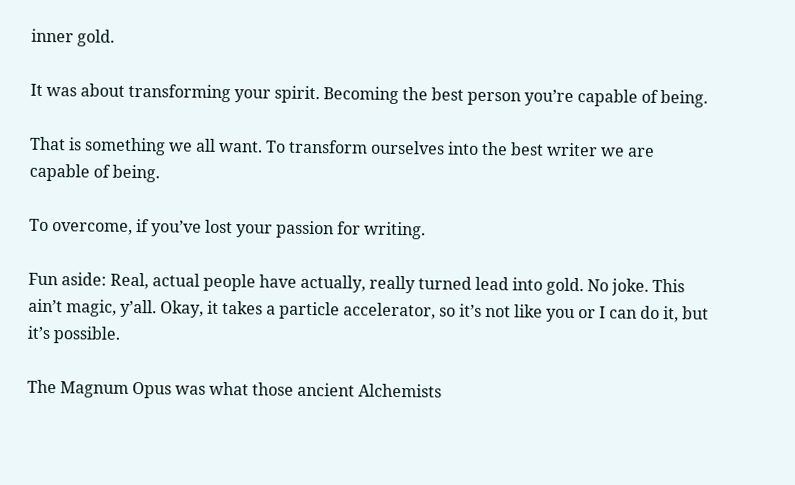inner gold.

It was about transforming your spirit. Becoming the best person you’re capable of being.

That is something we all want. To transform ourselves into the best writer we are capable of being.

To overcome, if you’ve lost your passion for writing.

Fun aside: Real, actual people have actually, really turned lead into gold. No joke. This ain’t magic, y’all. Okay, it takes a particle accelerator, so it’s not like you or I can do it, but it’s possible.

The Magnum Opus was what those ancient Alchemists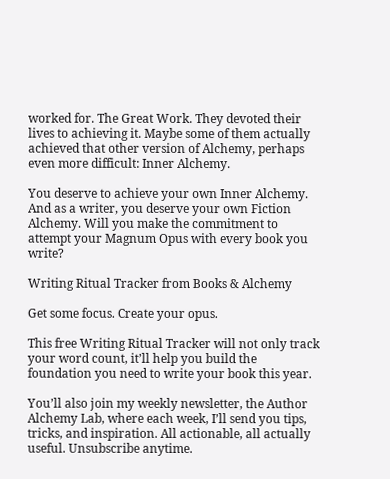worked for. The Great Work. They devoted their lives to achieving it. Maybe some of them actually achieved that other version of Alchemy, perhaps even more difficult: Inner Alchemy.

You deserve to achieve your own Inner Alchemy. And as a writer, you deserve your own Fiction Alchemy. Will you make the commitment to attempt your Magnum Opus with every book you write?

Writing Ritual Tracker from Books & Alchemy

Get some focus. Create your opus.

This free Writing Ritual Tracker will not only track your word count, it’ll help you build the foundation you need to write your book this year.

You’ll also join my weekly newsletter, the Author Alchemy Lab, where each week, I’ll send you tips, tricks, and inspiration. All actionable, all actually useful. Unsubscribe anytime.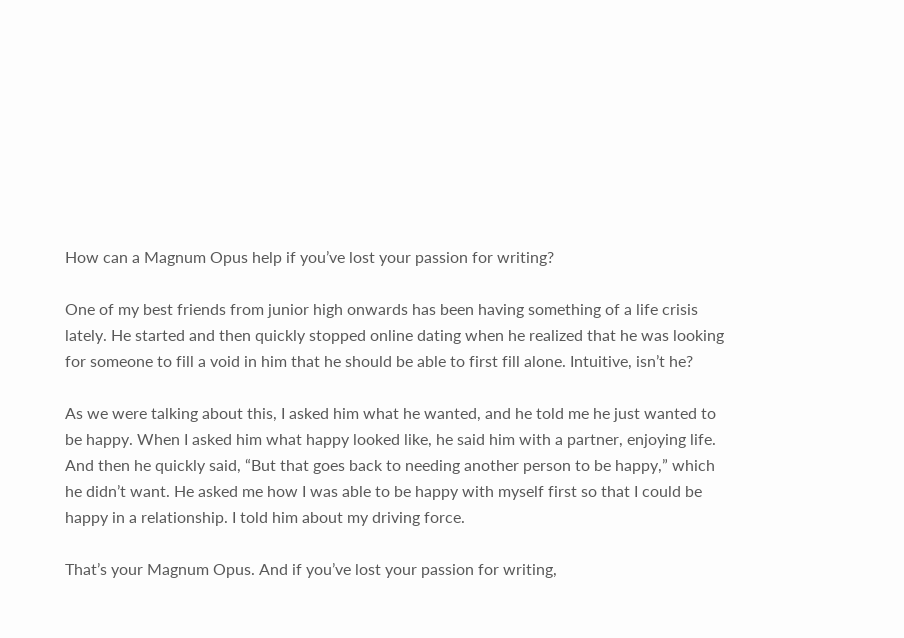How can a Magnum Opus help if you’ve lost your passion for writing?

One of my best friends from junior high onwards has been having something of a life crisis lately. He started and then quickly stopped online dating when he realized that he was looking for someone to fill a void in him that he should be able to first fill alone. Intuitive, isn’t he?

As we were talking about this, I asked him what he wanted, and he told me he just wanted to be happy. When I asked him what happy looked like, he said him with a partner, enjoying life. And then he quickly said, “But that goes back to needing another person to be happy,” which he didn’t want. He asked me how I was able to be happy with myself first so that I could be happy in a relationship. I told him about my driving force.

That’s your Magnum Opus. And if you’ve lost your passion for writing,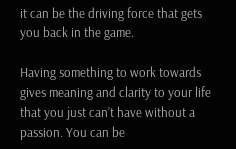it can be the driving force that gets you back in the game.

Having something to work towards gives meaning and clarity to your life that you just can’t have without a passion. You can be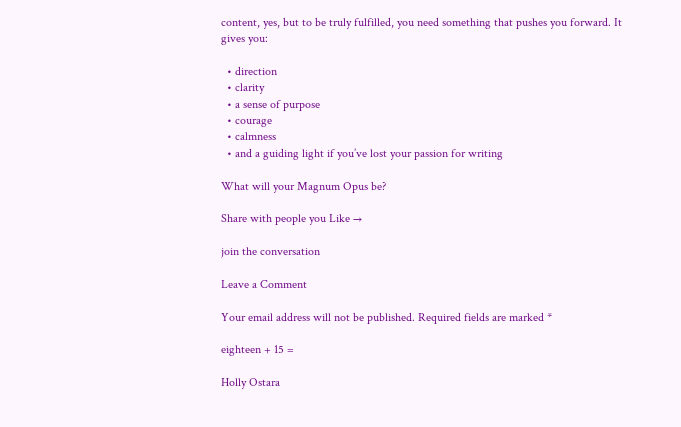content, yes, but to be truly fulfilled, you need something that pushes you forward. It gives you:

  • direction
  • clarity
  • a sense of purpose
  • courage
  • calmness
  • and a guiding light if you’ve lost your passion for writing

What will your Magnum Opus be?

Share with people you Like →

join the conversation

Leave a Comment

Your email address will not be published. Required fields are marked *

eighteen + 15 =

Holly Ostara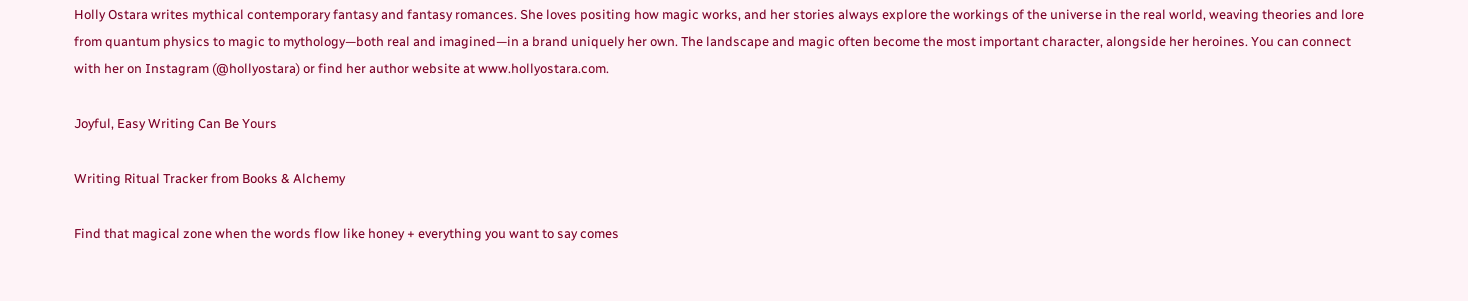Holly Ostara writes mythical contemporary fantasy and fantasy romances. She loves positing how magic works, and her stories always explore the workings of the universe in the real world, weaving theories and lore from quantum physics to magic to mythology—both real and imagined—in a brand uniquely her own. The landscape and magic often become the most important character, alongside her heroines. You can connect with her on Instagram (@hollyostara) or find her author website at www.hollyostara.com.

Joyful, Easy Writing Can Be Yours

Writing Ritual Tracker from Books & Alchemy

Find that magical zone when the words flow like honey + everything you want to say comes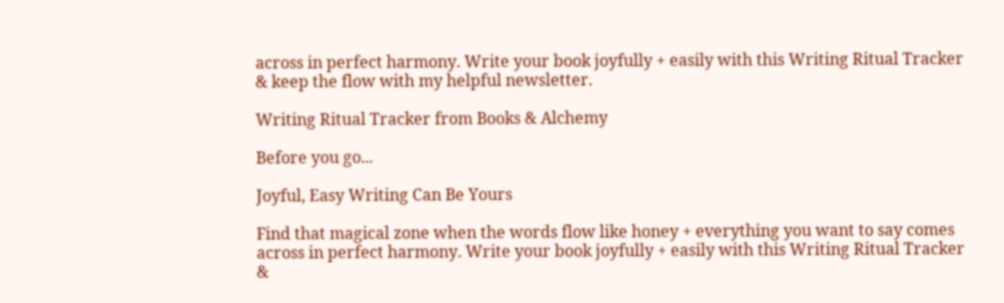across in perfect harmony. Write your book joyfully + easily with this Writing Ritual Tracker & keep the flow with my helpful newsletter.

Writing Ritual Tracker from Books & Alchemy

Before you go...

Joyful, Easy Writing Can Be Yours

Find that magical zone when the words flow like honey + everything you want to say comes across in perfect harmony. Write your book joyfully + easily with this Writing Ritual Tracker &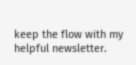keep the flow with my helpful newsletter.